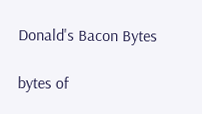Donald's Bacon Bytes

bytes of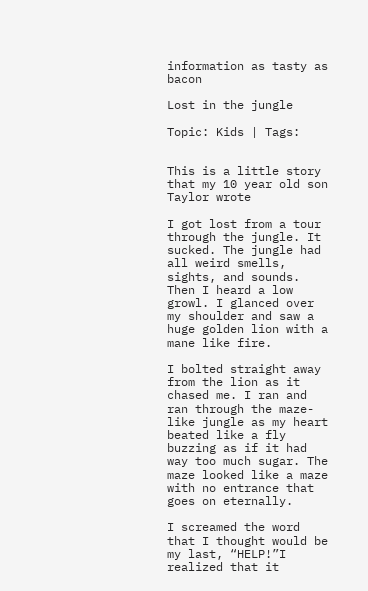information as tasty as bacon

Lost in the jungle

Topic: Kids | Tags:


This is a little story that my 10 year old son Taylor wrote

I got lost from a tour through the jungle. It sucked. The jungle had all weird smells, sights, and sounds. Then I heard a low growl. I glanced over my shoulder and saw a huge golden lion with a mane like fire.

I bolted straight away from the lion as it chased me. I ran and ran through the maze-like jungle as my heart beated like a fly buzzing as if it had way too much sugar. The maze looked like a maze with no entrance that goes on eternally.

I screamed the word that I thought would be my last, “HELP!”I realized that it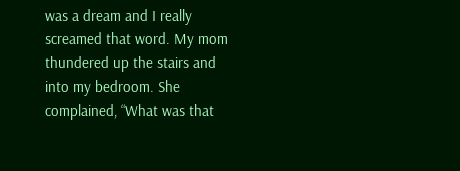was a dream and I really screamed that word. My mom thundered up the stairs and into my bedroom. She complained, “What was that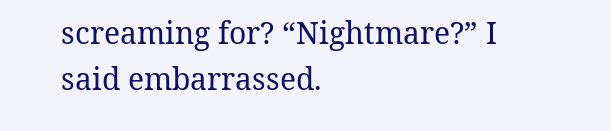screaming for? “Nightmare?” I said embarrassed.